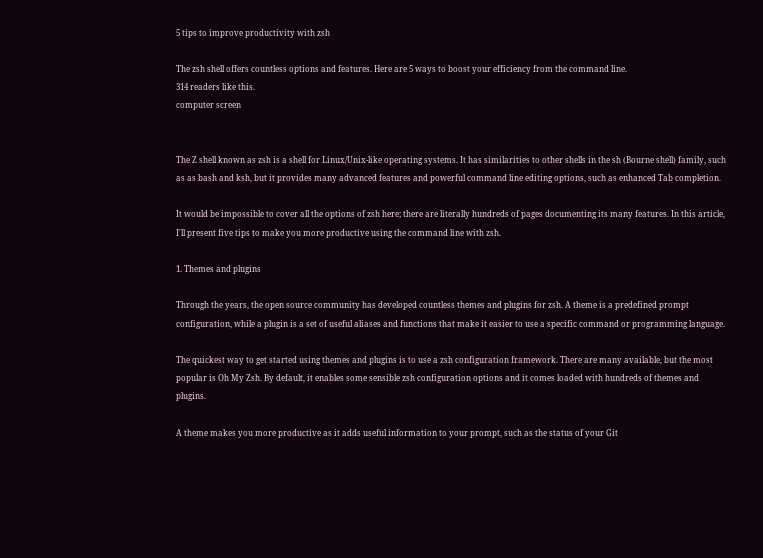5 tips to improve productivity with zsh

The zsh shell offers countless options and features. Here are 5 ways to boost your efficiency from the command line.
314 readers like this.
computer screen


The Z shell known as zsh is a shell for Linux/Unix-like operating systems. It has similarities to other shells in the sh (Bourne shell) family, such as as bash and ksh, but it provides many advanced features and powerful command line editing options, such as enhanced Tab completion.

It would be impossible to cover all the options of zsh here; there are literally hundreds of pages documenting its many features. In this article, I'll present five tips to make you more productive using the command line with zsh.

1. Themes and plugins

Through the years, the open source community has developed countless themes and plugins for zsh. A theme is a predefined prompt configuration, while a plugin is a set of useful aliases and functions that make it easier to use a specific command or programming language.

The quickest way to get started using themes and plugins is to use a zsh configuration framework. There are many available, but the most popular is Oh My Zsh. By default, it enables some sensible zsh configuration options and it comes loaded with hundreds of themes and plugins.

A theme makes you more productive as it adds useful information to your prompt, such as the status of your Git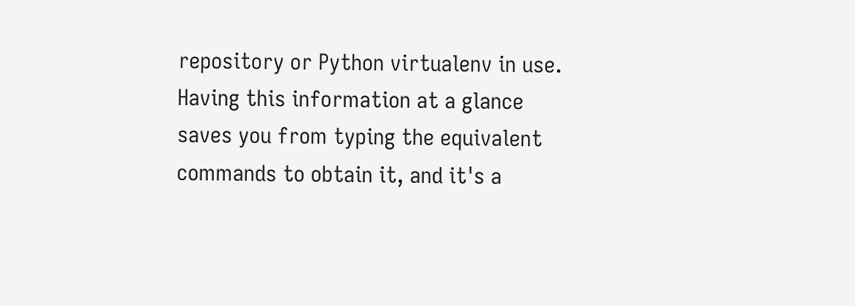repository or Python virtualenv in use. Having this information at a glance saves you from typing the equivalent commands to obtain it, and it's a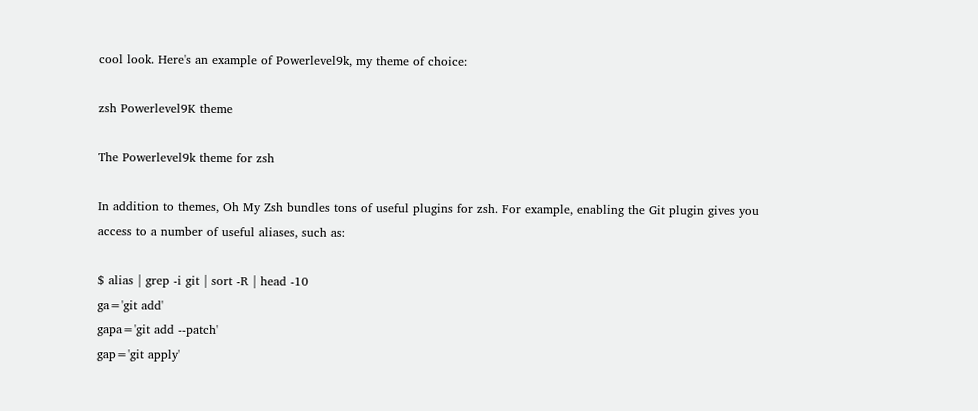cool look. Here's an example of Powerlevel9k, my theme of choice:

zsh Powerlevel9K theme

The Powerlevel9k theme for zsh

In addition to themes, Oh My Zsh bundles tons of useful plugins for zsh. For example, enabling the Git plugin gives you access to a number of useful aliases, such as:

$ alias | grep -i git | sort -R | head -10
ga='git add'
gapa='git add --patch'
gap='git apply'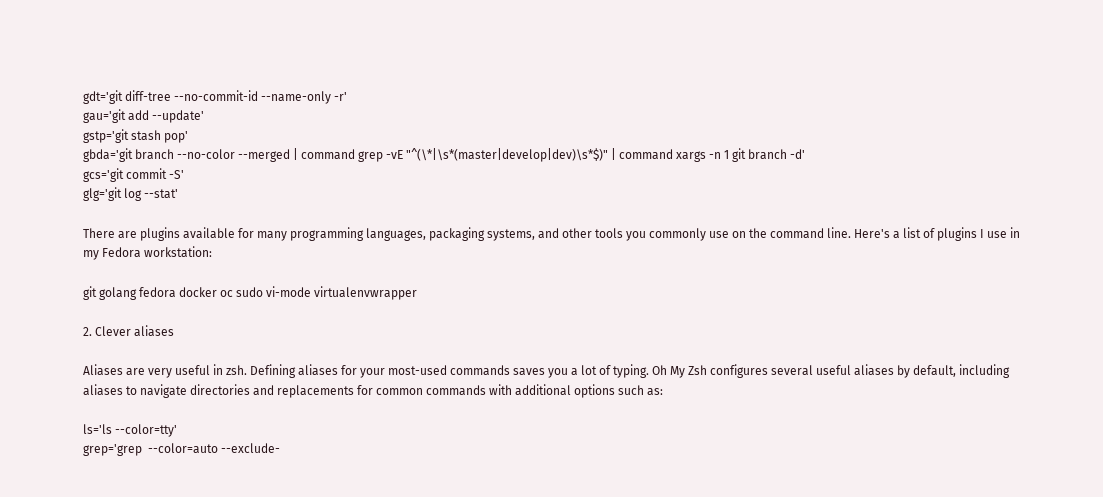gdt='git diff-tree --no-commit-id --name-only -r'
gau='git add --update'
gstp='git stash pop'
gbda='git branch --no-color --merged | command grep -vE "^(\*|\s*(master|develop|dev)\s*$)" | command xargs -n 1 git branch -d'
gcs='git commit -S'
glg='git log --stat'

There are plugins available for many programming languages, packaging systems, and other tools you commonly use on the command line. Here's a list of plugins I use in my Fedora workstation:

git golang fedora docker oc sudo vi-mode virtualenvwrapper

2. Clever aliases

Aliases are very useful in zsh. Defining aliases for your most-used commands saves you a lot of typing. Oh My Zsh configures several useful aliases by default, including aliases to navigate directories and replacements for common commands with additional options such as:

ls='ls --color=tty'
grep='grep  --color=auto --exclude-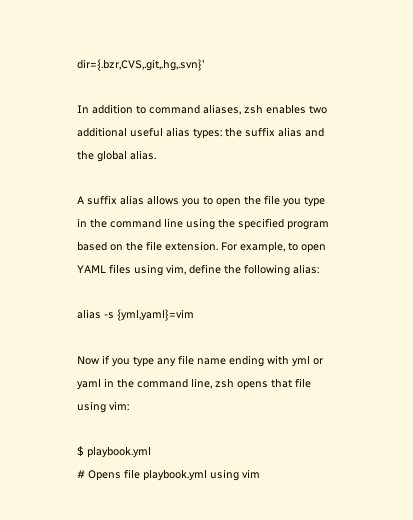dir={.bzr,CVS,.git,.hg,.svn}'

In addition to command aliases, zsh enables two additional useful alias types: the suffix alias and the global alias.

A suffix alias allows you to open the file you type in the command line using the specified program based on the file extension. For example, to open YAML files using vim, define the following alias:

alias -s {yml,yaml}=vim

Now if you type any file name ending with yml or yaml in the command line, zsh opens that file using vim:

$ playbook.yml
# Opens file playbook.yml using vim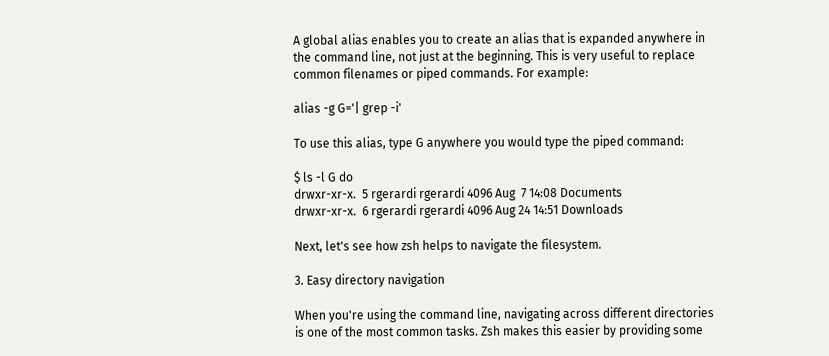A global alias enables you to create an alias that is expanded anywhere in the command line, not just at the beginning. This is very useful to replace common filenames or piped commands. For example:

alias -g G='| grep -i'

To use this alias, type G anywhere you would type the piped command:

$ ls -l G do
drwxr-xr-x.  5 rgerardi rgerardi 4096 Aug  7 14:08 Documents
drwxr-xr-x.  6 rgerardi rgerardi 4096 Aug 24 14:51 Downloads

Next, let's see how zsh helps to navigate the filesystem.

3. Easy directory navigation

When you're using the command line, navigating across different directories is one of the most common tasks. Zsh makes this easier by providing some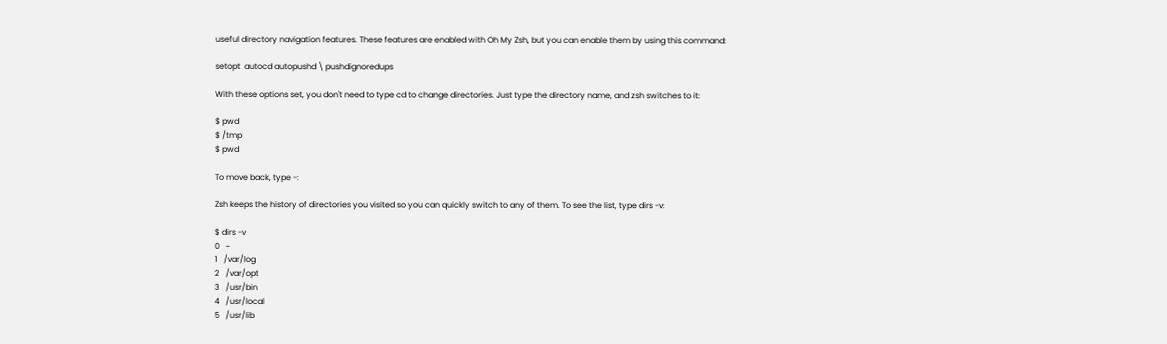useful directory navigation features. These features are enabled with Oh My Zsh, but you can enable them by using this command:

setopt  autocd autopushd \ pushdignoredups

With these options set, you don't need to type cd to change directories. Just type the directory name, and zsh switches to it:

$ pwd
$ /tmp
$ pwd

To move back, type -:

Zsh keeps the history of directories you visited so you can quickly switch to any of them. To see the list, type dirs -v:

$ dirs -v
0   ~
1   /var/log
2   /var/opt
3   /usr/bin
4   /usr/local
5   /usr/lib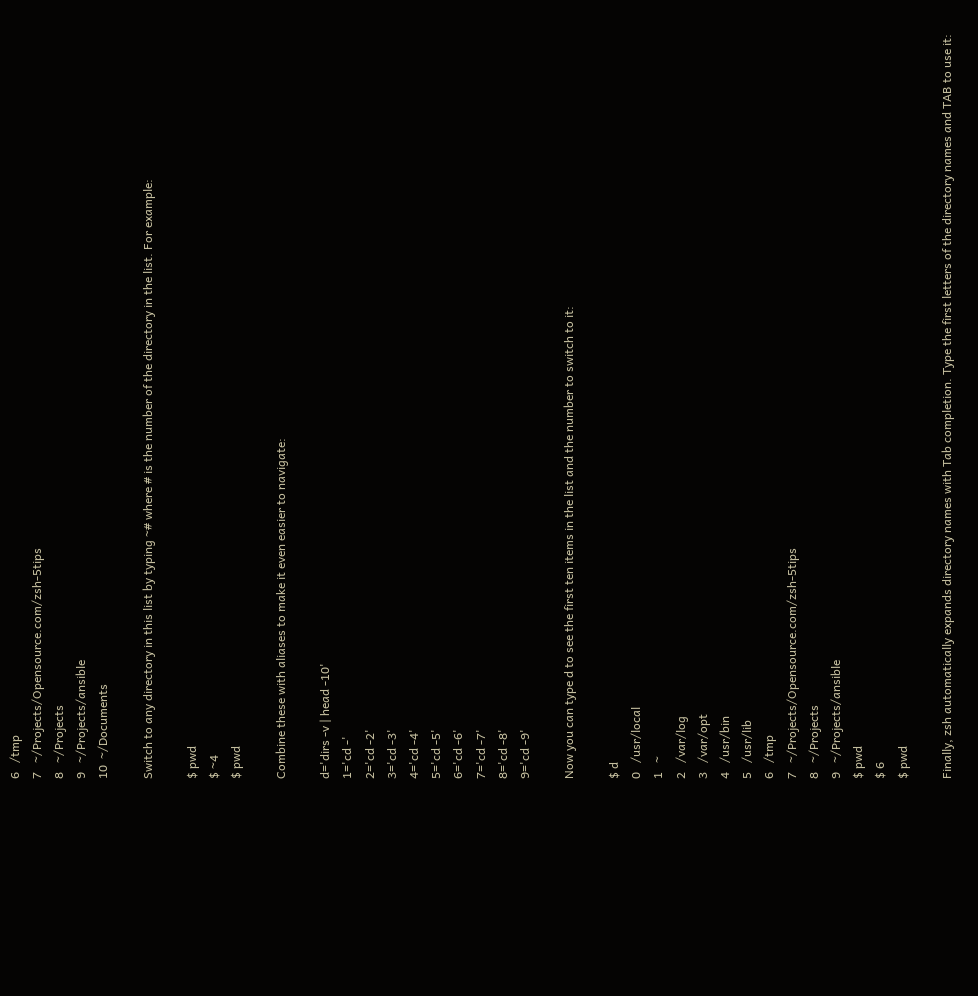6   /tmp
7   ~/Projects/Opensource.com/zsh-5tips
8   ~/Projects
9   ~/Projects/ansible
10  ~/Documents

Switch to any directory in this list by typing ~# where # is the number of the directory in the list. For example:

$ pwd
$ ~4
$ pwd

Combine these with aliases to make it even easier to navigate:

d='dirs -v | head -10'
1='cd -'
2='cd -2'
3='cd -3'
4='cd -4'
5='cd -5'
6='cd -6'
7='cd -7'
8='cd -8'
9='cd -9'

Now you can type d to see the first ten items in the list and the number to switch to it:

$ d
0   /usr/local
1   ~
2   /var/log
3   /var/opt
4   /usr/bin
5   /usr/lib
6   /tmp
7   ~/Projects/Opensource.com/zsh-5tips
8   ~/Projects
9   ~/Projects/ansible
$ pwd
$ 6
$ pwd

Finally, zsh automatically expands directory names with Tab completion. Type the first letters of the directory names and TAB to use it: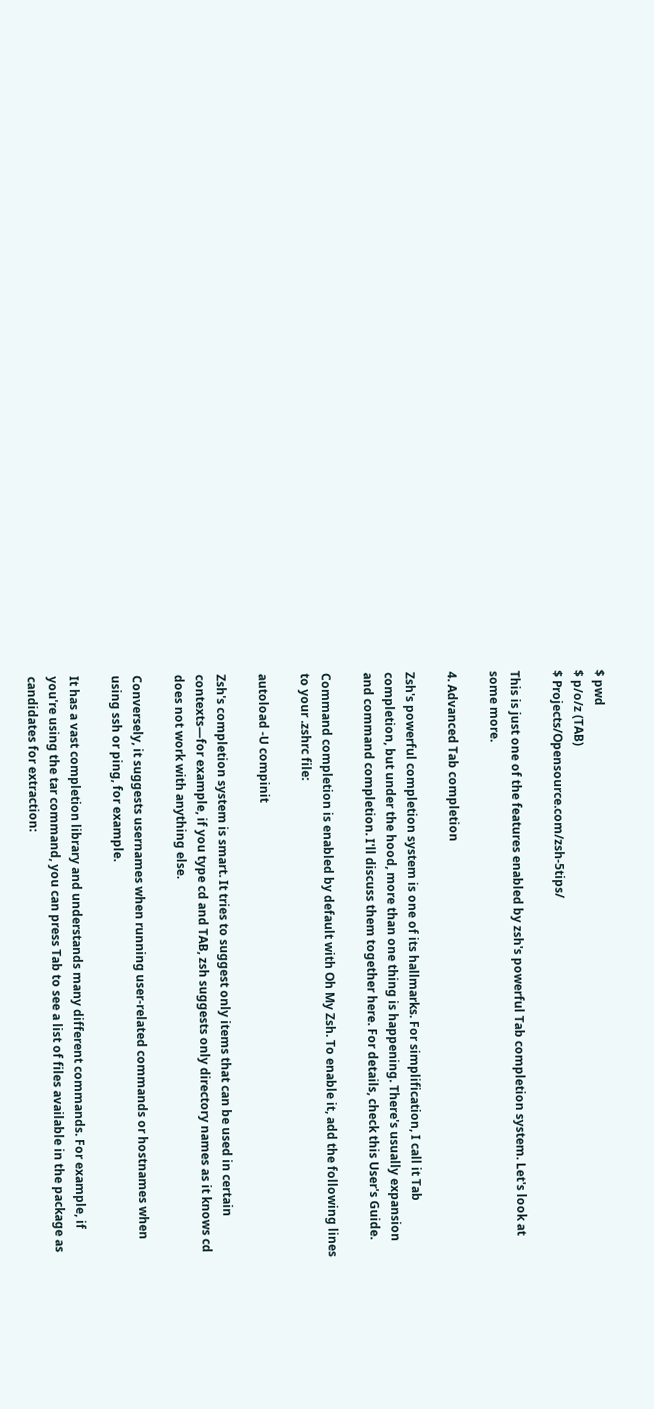$ pwd
$ p/o/z (TAB)
$ Projects/Opensource.com/zsh-5tips/

This is just one of the features enabled by zsh's powerful Tab completion system. Let's look at some more.

4. Advanced Tab completion

Zsh's powerful completion system is one of its hallmarks. For simplification, I call it Tab completion, but under the hood, more than one thing is happening. There's usually expansion and command completion. I'll discuss them together here. For details, check this User's Guide.

Command completion is enabled by default with Oh My Zsh. To enable it, add the following lines to your .zshrc file:

autoload -U compinit

Zsh's completion system is smart. It tries to suggest only items that can be used in certain contexts—for example, if you type cd and TAB, zsh suggests only directory names as it knows cd does not work with anything else.

Conversely, it suggests usernames when running user-related commands or hostnames when using ssh or ping, for example.

It has a vast completion library and understands many different commands. For example, if you're using the tar command, you can press Tab to see a list of files available in the package as candidates for extraction: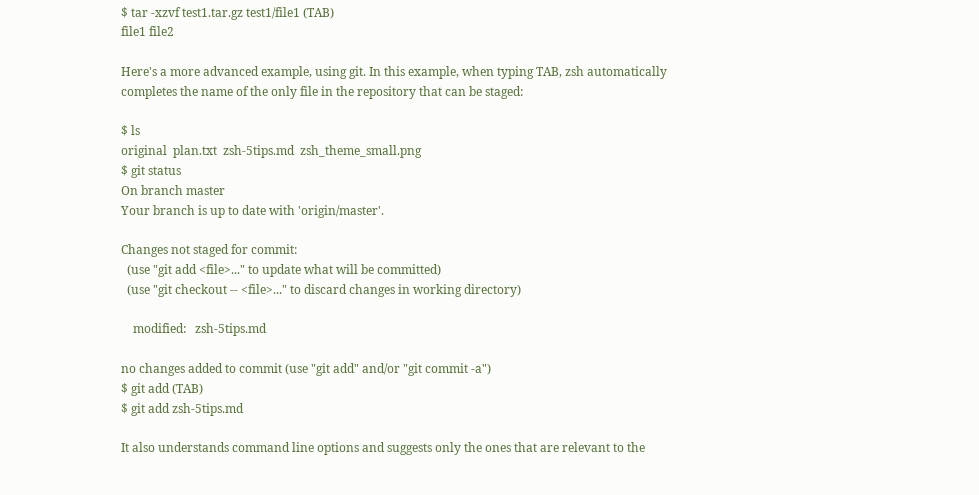$ tar -xzvf test1.tar.gz test1/file1 (TAB)
file1 file2

Here's a more advanced example, using git. In this example, when typing TAB, zsh automatically completes the name of the only file in the repository that can be staged:

$ ls
original  plan.txt  zsh-5tips.md  zsh_theme_small.png
$ git status
On branch master
Your branch is up to date with 'origin/master'.

Changes not staged for commit:
  (use "git add <file>..." to update what will be committed)
  (use "git checkout -- <file>..." to discard changes in working directory)

    modified:   zsh-5tips.md

no changes added to commit (use "git add" and/or "git commit -a")
$ git add (TAB)
$ git add zsh-5tips.md

It also understands command line options and suggests only the ones that are relevant to the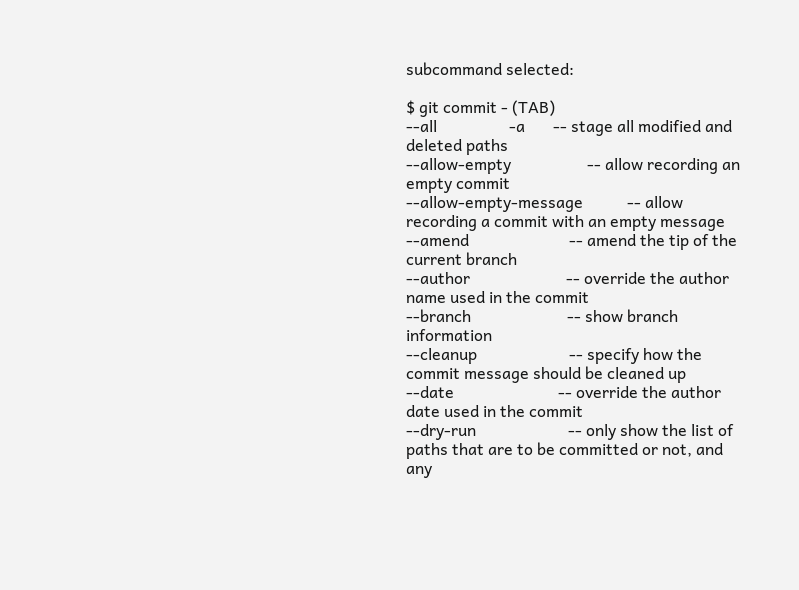subcommand selected:

$ git commit - (TAB)
--all                  -a       -- stage all modified and deleted paths
--allow-empty                   -- allow recording an empty commit
--allow-empty-message           -- allow recording a commit with an empty message
--amend                         -- amend the tip of the current branch
--author                        -- override the author name used in the commit
--branch                        -- show branch information
--cleanup                       -- specify how the commit message should be cleaned up
--date                          -- override the author date used in the commit
--dry-run                       -- only show the list of paths that are to be committed or not, and any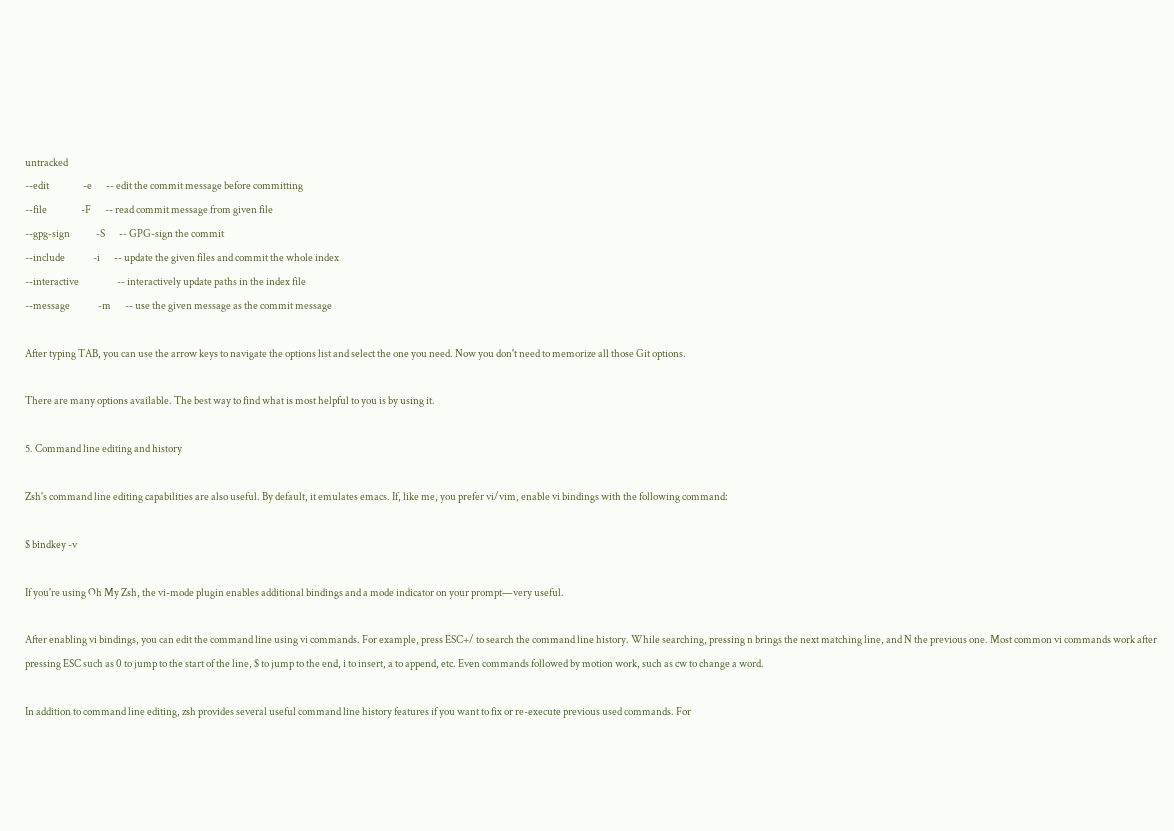untracked
--edit                 -e       -- edit the commit message before committing
--file                 -F       -- read commit message from given file
--gpg-sign             -S       -- GPG-sign the commit
--include              -i       -- update the given files and commit the whole index
--interactive                   -- interactively update paths in the index file
--message              -m       -- use the given message as the commit message

After typing TAB, you can use the arrow keys to navigate the options list and select the one you need. Now you don't need to memorize all those Git options.

There are many options available. The best way to find what is most helpful to you is by using it.

5. Command line editing and history

Zsh's command line editing capabilities are also useful. By default, it emulates emacs. If, like me, you prefer vi/vim, enable vi bindings with the following command:

$ bindkey -v

If you're using Oh My Zsh, the vi-mode plugin enables additional bindings and a mode indicator on your prompt—very useful.

After enabling vi bindings, you can edit the command line using vi commands. For example, press ESC+/ to search the command line history. While searching, pressing n brings the next matching line, and N the previous one. Most common vi commands work after pressing ESC such as 0 to jump to the start of the line, $ to jump to the end, i to insert, a to append, etc. Even commands followed by motion work, such as cw to change a word.

In addition to command line editing, zsh provides several useful command line history features if you want to fix or re-execute previous used commands. For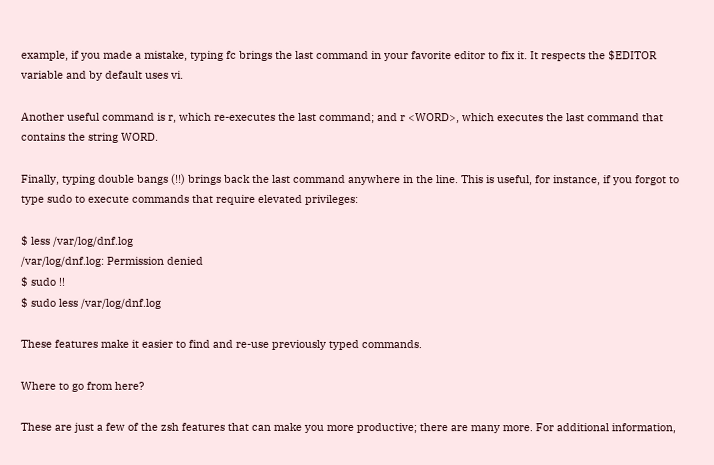example, if you made a mistake, typing fc brings the last command in your favorite editor to fix it. It respects the $EDITOR variable and by default uses vi.

Another useful command is r, which re-executes the last command; and r <WORD>, which executes the last command that contains the string WORD.

Finally, typing double bangs (!!) brings back the last command anywhere in the line. This is useful, for instance, if you forgot to type sudo to execute commands that require elevated privileges:

$ less /var/log/dnf.log
/var/log/dnf.log: Permission denied
$ sudo !!
$ sudo less /var/log/dnf.log

These features make it easier to find and re-use previously typed commands.

Where to go from here?

These are just a few of the zsh features that can make you more productive; there are many more. For additional information,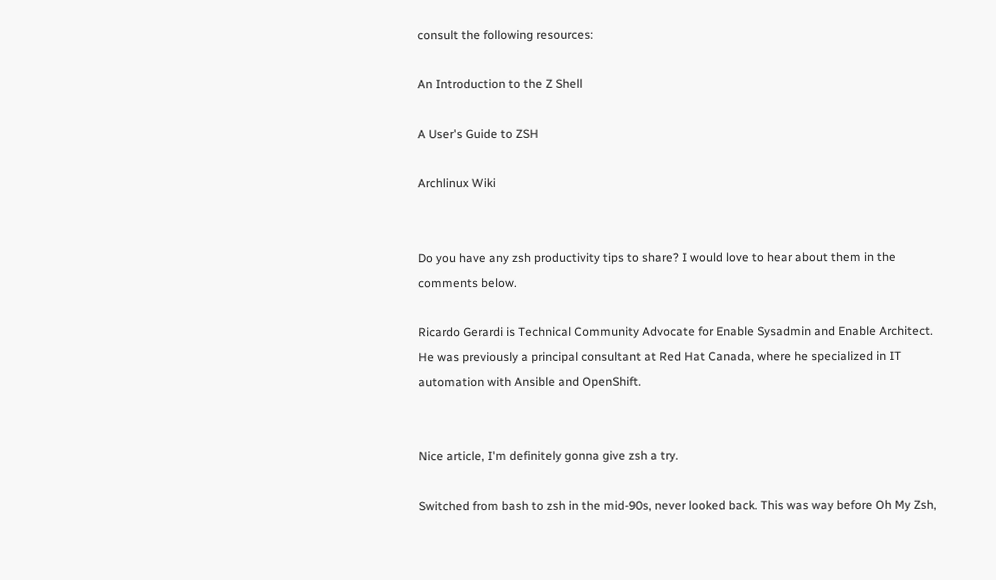consult the following resources:

An Introduction to the Z Shell

A User's Guide to ZSH

Archlinux Wiki


Do you have any zsh productivity tips to share? I would love to hear about them in the comments below.

Ricardo Gerardi is Technical Community Advocate for Enable Sysadmin and Enable Architect. He was previously a principal consultant at Red Hat Canada, where he specialized in IT automation with Ansible and OpenShift.


Nice article, I'm definitely gonna give zsh a try.

Switched from bash to zsh in the mid-90s, never looked back. This was way before Oh My Zsh,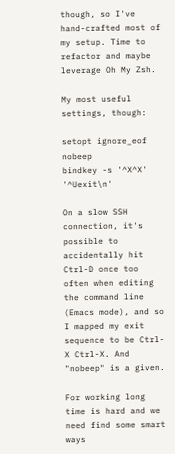though, so I've hand-crafted most of my setup. Time to refactor and maybe leverage Oh My Zsh.

My most useful settings, though:

setopt ignore_eof nobeep
bindkey -s '^X^X' '^Uexit\n'

On a slow SSH connection, it's possible to accidentally hit Ctrl-D once too often when editing the command line (Emacs mode), and so I mapped my exit sequence to be Ctrl-X Ctrl-X. And "nobeep" is a given.

For working long time is hard and we need find some smart ways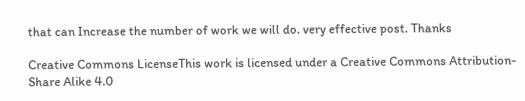that can Increase the number of work we will do. very effective post. Thanks

Creative Commons LicenseThis work is licensed under a Creative Commons Attribution-Share Alike 4.0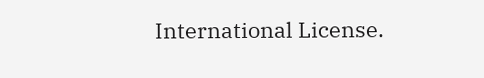International License.